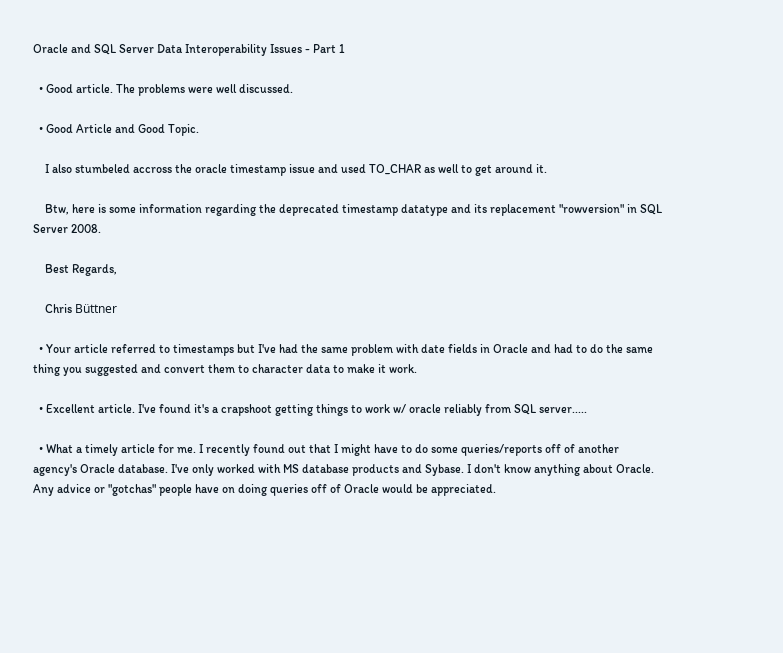Oracle and SQL Server Data Interoperability Issues - Part 1

  • Good article. The problems were well discussed.

  • Good Article and Good Topic.

    I also stumbeled accross the oracle timestamp issue and used TO_CHAR as well to get around it.

    Btw, here is some information regarding the deprecated timestamp datatype and its replacement "rowversion" in SQL Server 2008.

    Best Regards,

    Chris Büttner

  • Your article referred to timestamps but I've had the same problem with date fields in Oracle and had to do the same thing you suggested and convert them to character data to make it work.

  • Excellent article. I've found it's a crapshoot getting things to work w/ oracle reliably from SQL server.....

  • What a timely article for me. I recently found out that I might have to do some queries/reports off of another agency's Oracle database. I've only worked with MS database products and Sybase. I don't know anything about Oracle. Any advice or "gotchas" people have on doing queries off of Oracle would be appreciated.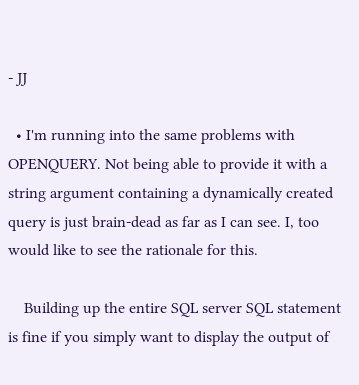- JJ

  • I'm running into the same problems with OPENQUERY. Not being able to provide it with a string argument containing a dynamically created query is just brain-dead as far as I can see. I, too would like to see the rationale for this.

    Building up the entire SQL server SQL statement is fine if you simply want to display the output of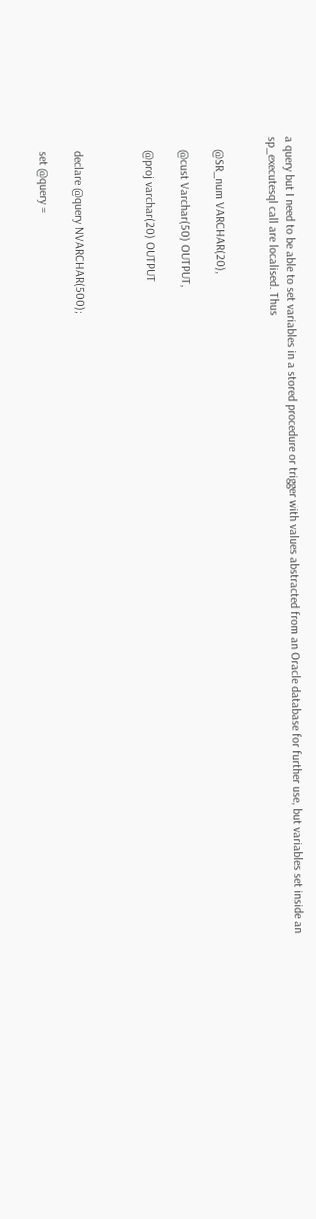a query but I need to be able to set variables in a stored procedure or trigger with values abstracted from an Oracle database for further use, but variables set inside an sp_executesql call are localised. Thus


    @SR_num VARCHAR(20),

    @cust Varchar(50) OUTPUT,

    @proj varchar(20) OUTPUT



    declare @query NVARCHAR(500);

    set @query =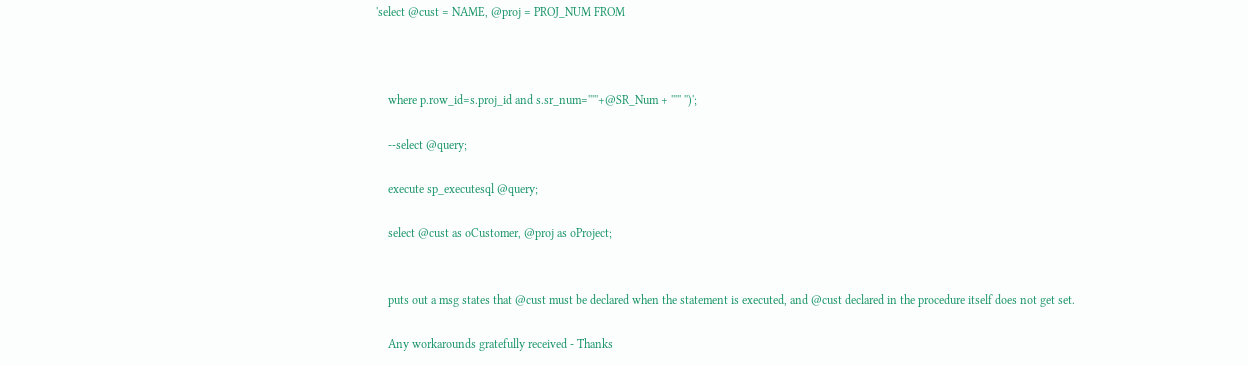'select @cust = NAME, @proj = PROJ_NUM FROM



    where p.row_id=s.proj_id and s.sr_num='''''+@SR_Num + ''''' '')';

    --select @query;

    execute sp_executesql @query;

    select @cust as oCustomer, @proj as oProject;


    puts out a msg states that @cust must be declared when the statement is executed, and @cust declared in the procedure itself does not get set.

    Any workarounds gratefully received - Thanks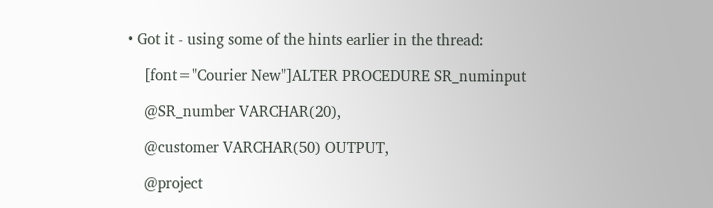• Got it - using some of the hints earlier in the thread:

    [font="Courier New"]ALTER PROCEDURE SR_numinput

    @SR_number VARCHAR(20),

    @customer VARCHAR(50) OUTPUT,

    @project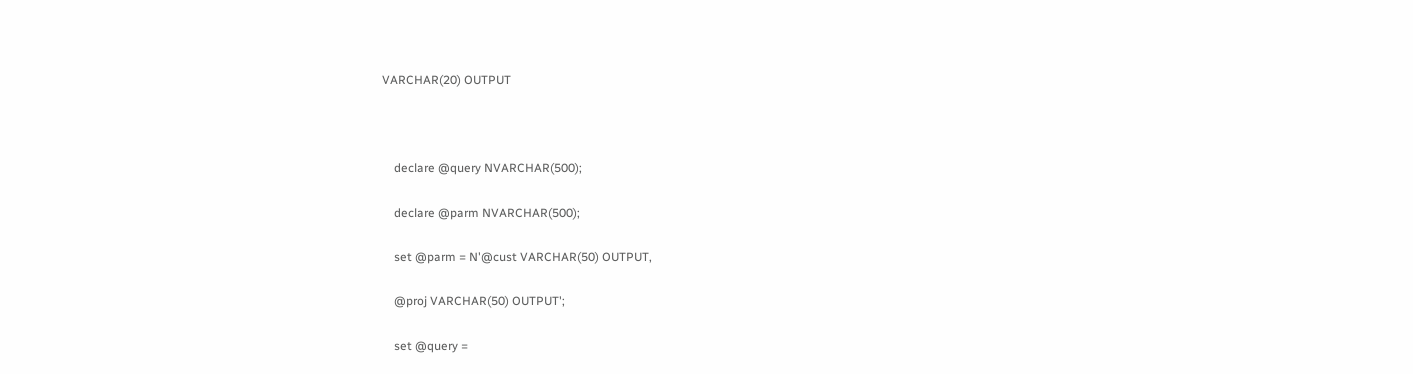VARCHAR(20) OUTPUT



    declare @query NVARCHAR(500);

    declare @parm NVARCHAR(500);

    set @parm = N'@cust VARCHAR(50) OUTPUT,

    @proj VARCHAR(50) OUTPUT';

    set @query =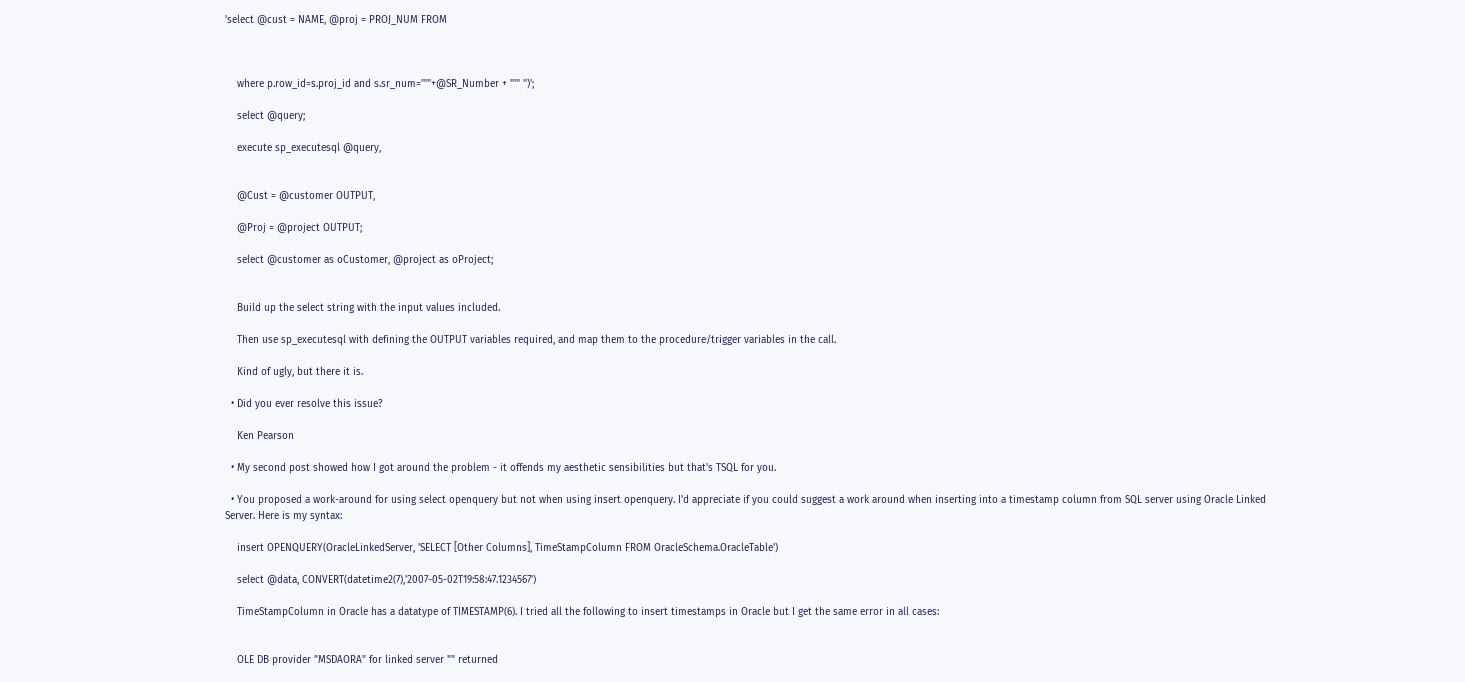'select @cust = NAME, @proj = PROJ_NUM FROM



    where p.row_id=s.proj_id and s.sr_num='''''+@SR_Number + ''''' '')';

    select @query;

    execute sp_executesql @query,


    @Cust = @customer OUTPUT,

    @Proj = @project OUTPUT;

    select @customer as oCustomer, @project as oProject;


    Build up the select string with the input values included.

    Then use sp_executesql with defining the OUTPUT variables required, and map them to the procedure/trigger variables in the call.

    Kind of ugly, but there it is.

  • Did you ever resolve this issue?

    Ken Pearson

  • My second post showed how I got around the problem - it offends my aesthetic sensibilities but that's TSQL for you.

  • You proposed a work-around for using select openquery but not when using insert openquery. I'd appreciate if you could suggest a work around when inserting into a timestamp column from SQL server using Oracle Linked Server. Here is my syntax:

    insert OPENQUERY(OracleLinkedServer, 'SELECT [Other Columns], TimeStampColumn FROM OracleSchema.OracleTable')

    select @data, CONVERT(datetime2(7),'2007-05-02T19:58:47.1234567')

    TimeStampColumn in Oracle has a datatype of TIMESTAMP(6). I tried all the following to insert timestamps in Oracle but I get the same error in all cases:


    OLE DB provider "MSDAORA" for linked server "" returned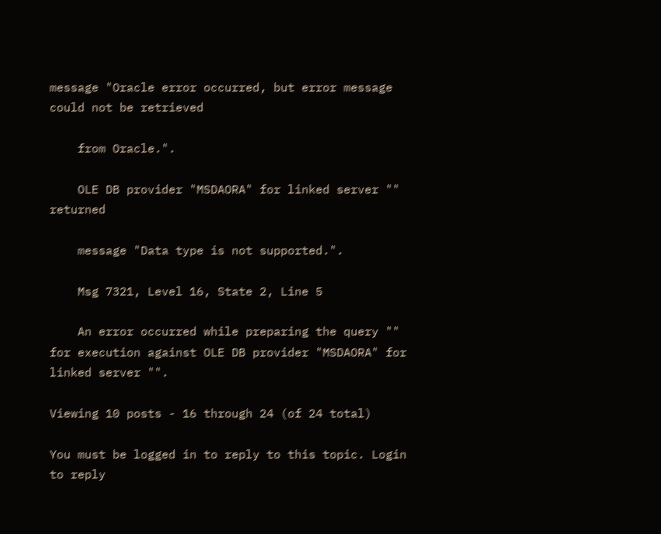message "Oracle error occurred, but error message could not be retrieved

    from Oracle.".

    OLE DB provider "MSDAORA" for linked server "" returned

    message "Data type is not supported.".

    Msg 7321, Level 16, State 2, Line 5

    An error occurred while preparing the query "" for execution against OLE DB provider "MSDAORA" for linked server "".

Viewing 10 posts - 16 through 24 (of 24 total)

You must be logged in to reply to this topic. Login to reply